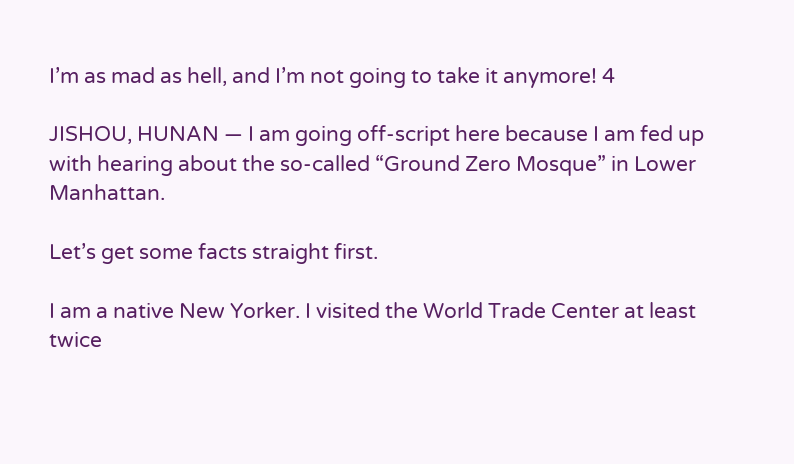I’m as mad as hell, and I’m not going to take it anymore! 4

JISHOU, HUNAN — I am going off-script here because I am fed up with hearing about the so-called “Ground Zero Mosque” in Lower Manhattan.

Let’s get some facts straight first.

I am a native New Yorker. I visited the World Trade Center at least twice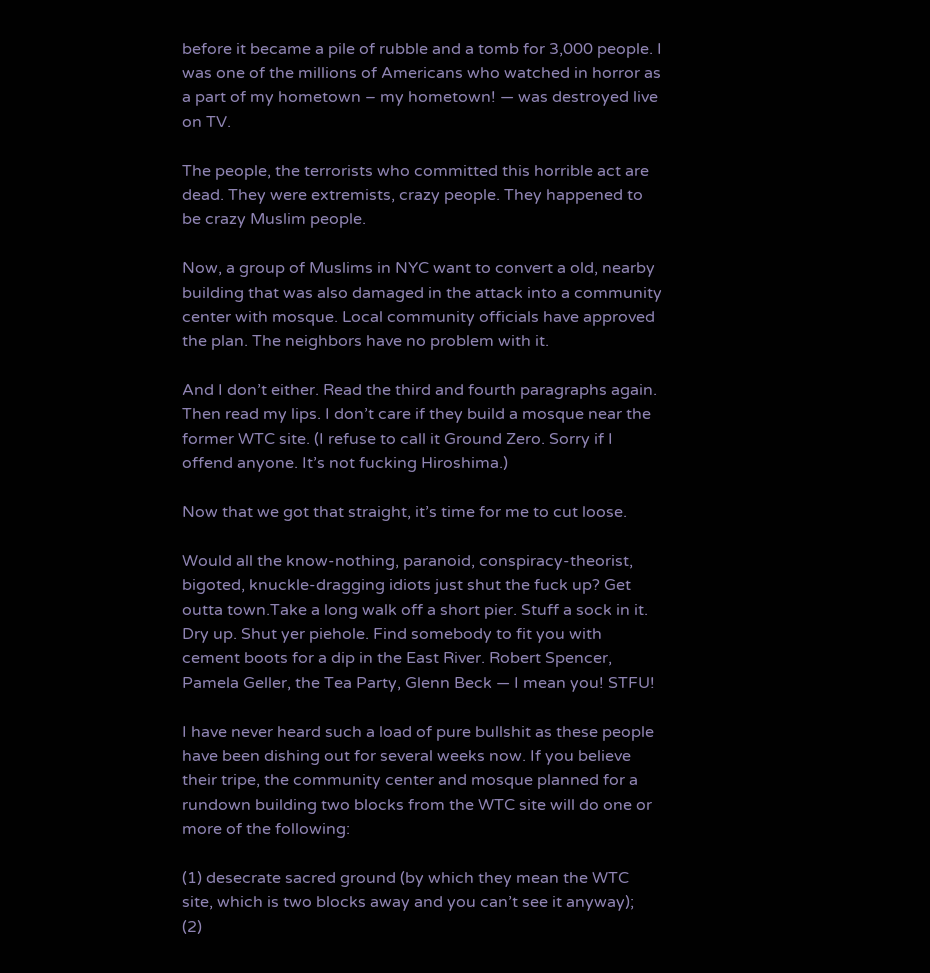before it became a pile of rubble and a tomb for 3,000 people. I was one of the millions of Americans who watched in horror as a part of my hometown – my hometown! — was destroyed live on TV.

The people, the terrorists who committed this horrible act are dead. They were extremists, crazy people. They happened to be crazy Muslim people.

Now, a group of Muslims in NYC want to convert a old, nearby building that was also damaged in the attack into a community center with mosque. Local community officials have approved the plan. The neighbors have no problem with it.

And I don’t either. Read the third and fourth paragraphs again. Then read my lips. I don’t care if they build a mosque near the former WTC site. (I refuse to call it Ground Zero. Sorry if I offend anyone. It’s not fucking Hiroshima.)

Now that we got that straight, it’s time for me to cut loose.

Would all the know-nothing, paranoid, conspiracy-theorist, bigoted, knuckle-dragging idiots just shut the fuck up? Get outta town.Take a long walk off a short pier. Stuff a sock in it. Dry up. Shut yer piehole. Find somebody to fit you with cement boots for a dip in the East River. Robert Spencer, Pamela Geller, the Tea Party, Glenn Beck — I mean you! STFU!

I have never heard such a load of pure bullshit as these people have been dishing out for several weeks now. If you believe their tripe, the community center and mosque planned for a rundown building two blocks from the WTC site will do one or more of the following:

(1) desecrate sacred ground (by which they mean the WTC site, which is two blocks away and you can’t see it anyway);
(2)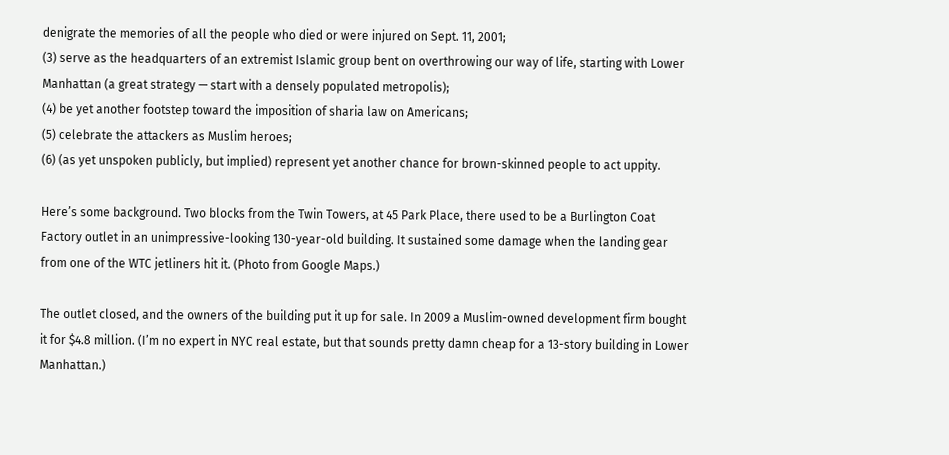denigrate the memories of all the people who died or were injured on Sept. 11, 2001;
(3) serve as the headquarters of an extremist Islamic group bent on overthrowing our way of life, starting with Lower Manhattan (a great strategy — start with a densely populated metropolis);
(4) be yet another footstep toward the imposition of sharia law on Americans;
(5) celebrate the attackers as Muslim heroes;
(6) (as yet unspoken publicly, but implied) represent yet another chance for brown-skinned people to act uppity.

Here’s some background. Two blocks from the Twin Towers, at 45 Park Place, there used to be a Burlington Coat Factory outlet in an unimpressive-looking 130-year-old building. It sustained some damage when the landing gear from one of the WTC jetliners hit it. (Photo from Google Maps.)

The outlet closed, and the owners of the building put it up for sale. In 2009 a Muslim-owned development firm bought it for $4.8 million. (I’m no expert in NYC real estate, but that sounds pretty damn cheap for a 13-story building in Lower Manhattan.)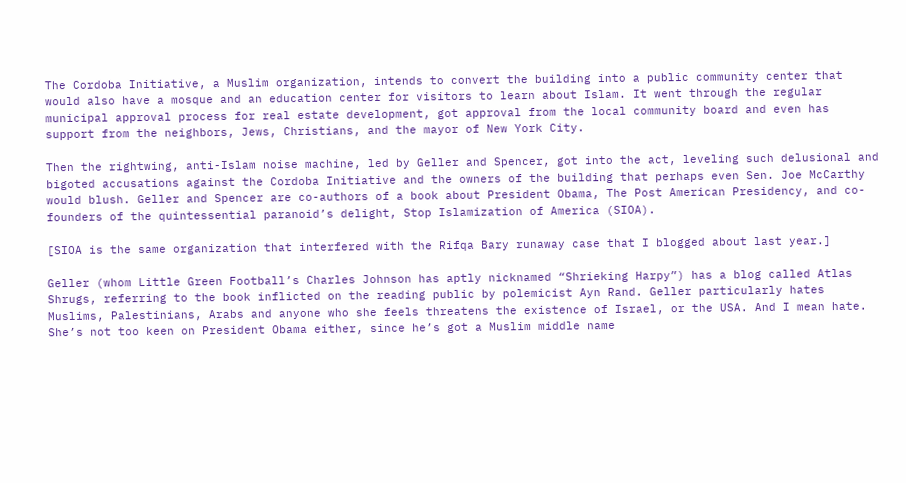The Cordoba Initiative, a Muslim organization, intends to convert the building into a public community center that would also have a mosque and an education center for visitors to learn about Islam. It went through the regular municipal approval process for real estate development, got approval from the local community board and even has support from the neighbors, Jews, Christians, and the mayor of New York City.

Then the rightwing, anti-Islam noise machine, led by Geller and Spencer, got into the act, leveling such delusional and bigoted accusations against the Cordoba Initiative and the owners of the building that perhaps even Sen. Joe McCarthy would blush. Geller and Spencer are co-authors of a book about President Obama, The Post American Presidency, and co-founders of the quintessential paranoid’s delight, Stop Islamization of America (SIOA).

[SIOA is the same organization that interfered with the Rifqa Bary runaway case that I blogged about last year.]

Geller (whom Little Green Football’s Charles Johnson has aptly nicknamed “Shrieking Harpy”) has a blog called Atlas Shrugs, referring to the book inflicted on the reading public by polemicist Ayn Rand. Geller particularly hates Muslims, Palestinians, Arabs and anyone who she feels threatens the existence of Israel, or the USA. And I mean hate. She’s not too keen on President Obama either, since he’s got a Muslim middle name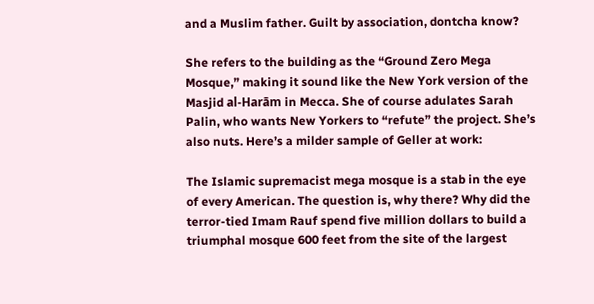and a Muslim father. Guilt by association, dontcha know?

She refers to the building as the “Ground Zero Mega Mosque,” making it sound like the New York version of the Masjid al-Harām in Mecca. She of course adulates Sarah Palin, who wants New Yorkers to “refute” the project. She’s also nuts. Here’s a milder sample of Geller at work:

The Islamic supremacist mega mosque is a stab in the eye of every American. The question is, why there? Why did the terror-tied Imam Rauf spend five million dollars to build a triumphal mosque 600 feet from the site of the largest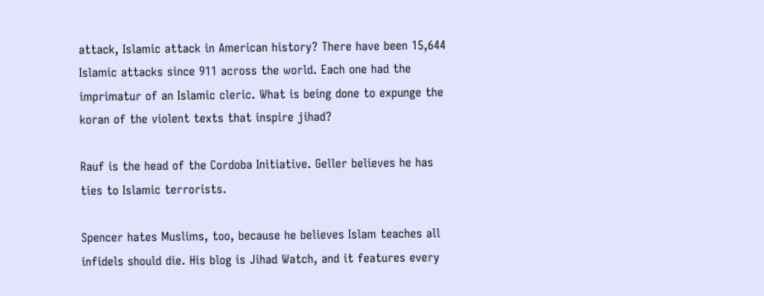attack, Islamic attack in American history? There have been 15,644 Islamic attacks since 911 across the world. Each one had the imprimatur of an Islamic cleric. What is being done to expunge the koran of the violent texts that inspire jihad?

Rauf is the head of the Cordoba Initiative. Geller believes he has ties to Islamic terrorists.

Spencer hates Muslims, too, because he believes Islam teaches all infidels should die. His blog is Jihad Watch, and it features every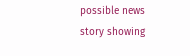possible news story showing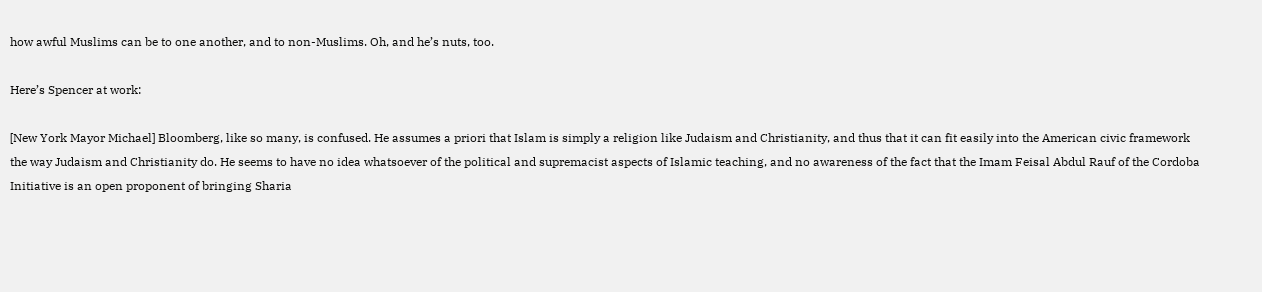how awful Muslims can be to one another, and to non-Muslims. Oh, and he’s nuts, too.

Here’s Spencer at work:

[New York Mayor Michael] Bloomberg, like so many, is confused. He assumes a priori that Islam is simply a religion like Judaism and Christianity, and thus that it can fit easily into the American civic framework the way Judaism and Christianity do. He seems to have no idea whatsoever of the political and supremacist aspects of Islamic teaching, and no awareness of the fact that the Imam Feisal Abdul Rauf of the Cordoba Initiative is an open proponent of bringing Sharia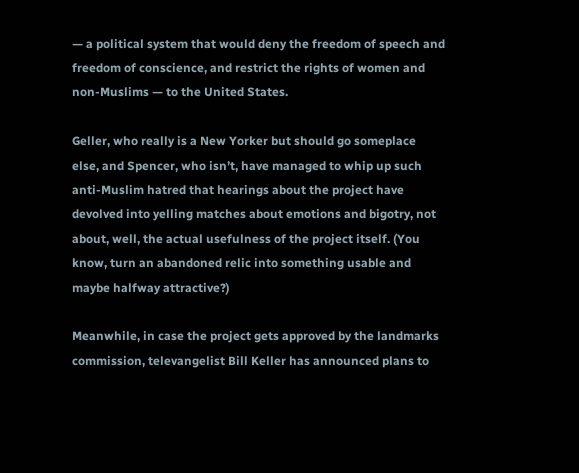— a political system that would deny the freedom of speech and freedom of conscience, and restrict the rights of women and non-Muslims — to the United States.

Geller, who really is a New Yorker but should go someplace else, and Spencer, who isn’t, have managed to whip up such anti-Muslim hatred that hearings about the project have devolved into yelling matches about emotions and bigotry, not about, well, the actual usefulness of the project itself. (You know, turn an abandoned relic into something usable and maybe halfway attractive?)

Meanwhile, in case the project gets approved by the landmarks commission, televangelist Bill Keller has announced plans to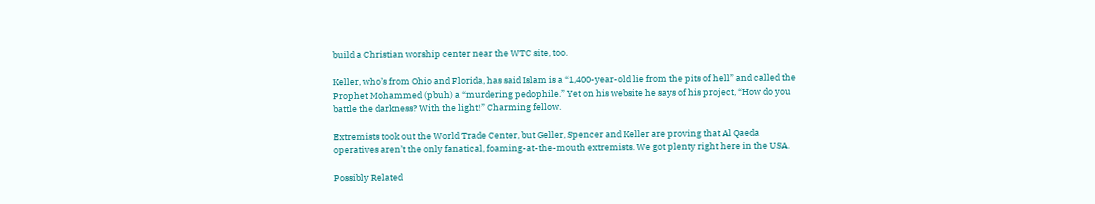build a Christian worship center near the WTC site, too.

Keller, who’s from Ohio and Florida, has said Islam is a “1,400-year-old lie from the pits of hell” and called the Prophet Mohammed (pbuh) a “murdering pedophile.” Yet on his website he says of his project, “How do you battle the darkness? With the light!” Charming fellow.

Extremists took out the World Trade Center, but Geller, Spencer and Keller are proving that Al Qaeda operatives aren’t the only fanatical, foaming-at-the-mouth extremists. We got plenty right here in the USA.

Possibly Related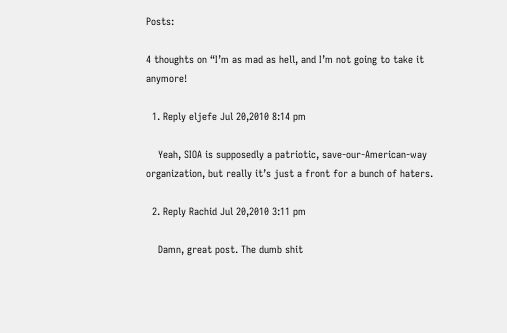Posts:

4 thoughts on “I’m as mad as hell, and I’m not going to take it anymore!

  1. Reply eljefe Jul 20,2010 8:14 pm

    Yeah, SIOA is supposedly a patriotic, save-our-American-way organization, but really it’s just a front for a bunch of haters.

  2. Reply Rachid Jul 20,2010 3:11 pm

    Damn, great post. The dumb shit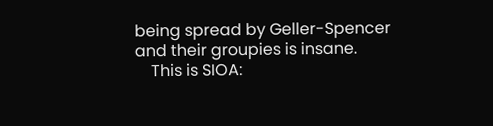being spread by Geller-Spencer and their groupies is insane.
    This is SIOA: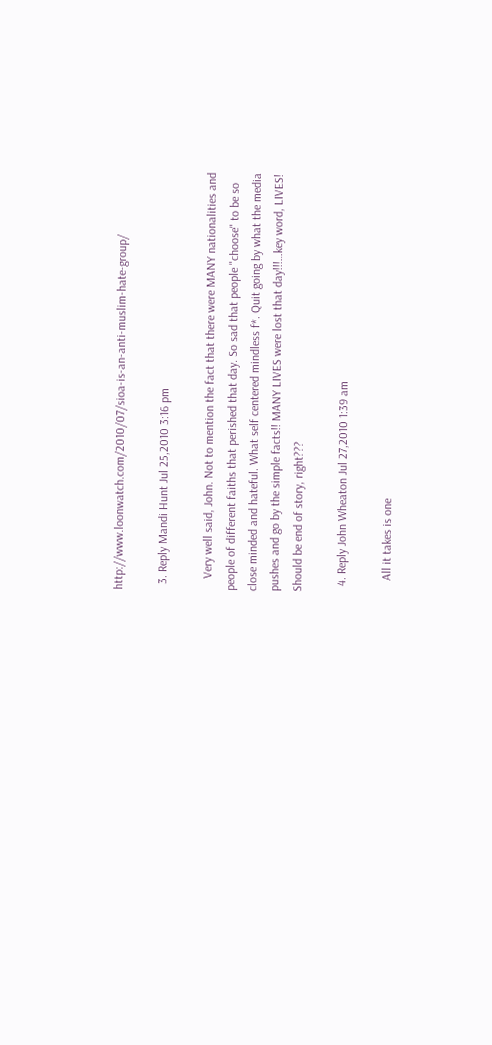http://www.loonwatch.com/2010/07/sioa-is-an-anti-muslim-hate-group/

  3. Reply Mandi Hunt Jul 25,2010 3:16 pm

    Very well said, John. Not to mention the fact that there were MANY nationalities and people of different faiths that perished that day. So sad that people "choose" to be so close minded and hateful. What self centered mindless f*. Quit going by what the media pushes and go by the simple facts!! MANY LIVES were lost that day!!!…key word, LIVES! Should be end of story, right???

  4. Reply John Wheaton Jul 27,2010 1:39 am

    All it takes is one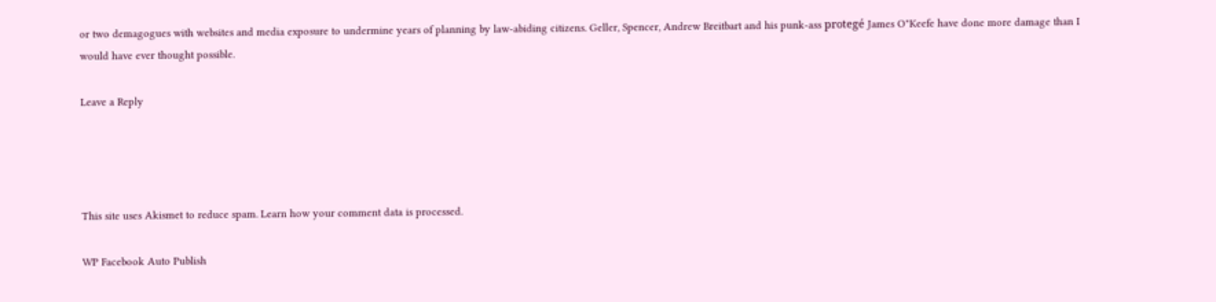or two demagogues with websites and media exposure to undermine years of planning by law-abiding citizens. Geller, Spencer, Andrew Breitbart and his punk-ass protegé James O"Keefe have done more damage than I would have ever thought possible.

Leave a Reply




This site uses Akismet to reduce spam. Learn how your comment data is processed.

WP Facebook Auto Publish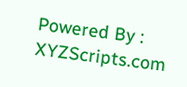Powered By : XYZScripts.com